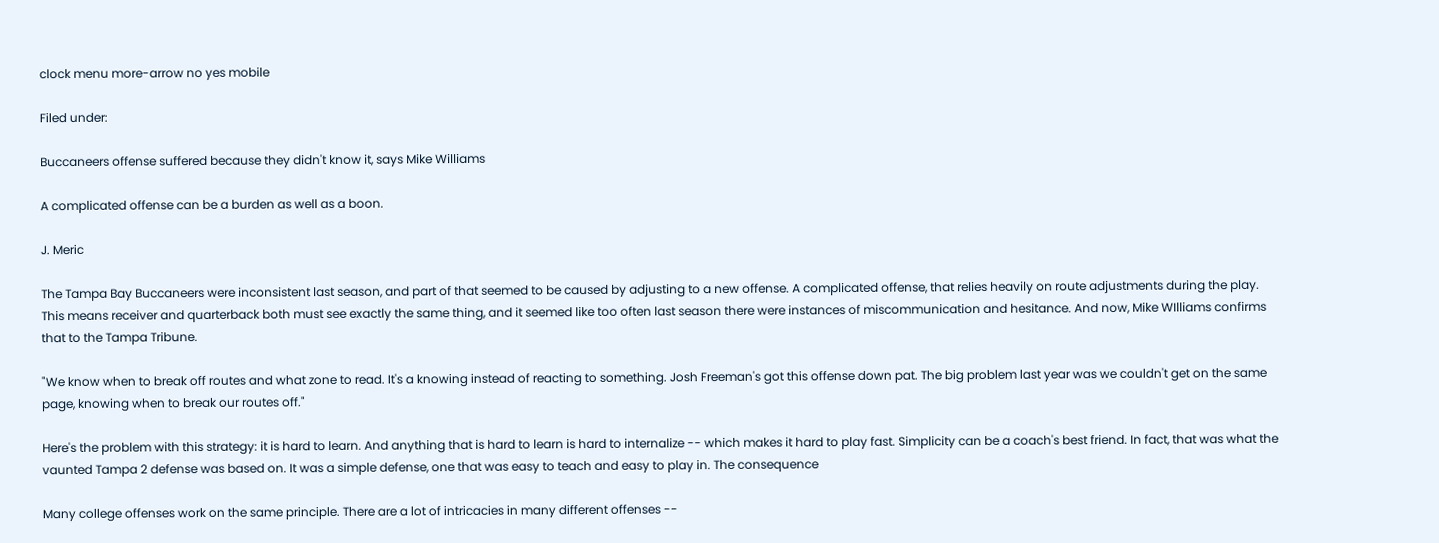clock menu more-arrow no yes mobile

Filed under:

Buccaneers offense suffered because they didn't know it, says Mike Williams

A complicated offense can be a burden as well as a boon.

J. Meric

The Tampa Bay Buccaneers were inconsistent last season, and part of that seemed to be caused by adjusting to a new offense. A complicated offense, that relies heavily on route adjustments during the play. This means receiver and quarterback both must see exactly the same thing, and it seemed like too often last season there were instances of miscommunication and hesitance. And now, Mike WIlliams confirms that to the Tampa Tribune.

"We know when to break off routes and what zone to read. It's a knowing instead of reacting to something. Josh Freeman's got this offense down pat. The big problem last year was we couldn't get on the same page, knowing when to break our routes off."

Here's the problem with this strategy: it is hard to learn. And anything that is hard to learn is hard to internalize -- which makes it hard to play fast. Simplicity can be a coach's best friend. In fact, that was what the vaunted Tampa 2 defense was based on. It was a simple defense, one that was easy to teach and easy to play in. The consequence

Many college offenses work on the same principle. There are a lot of intricacies in many different offenses --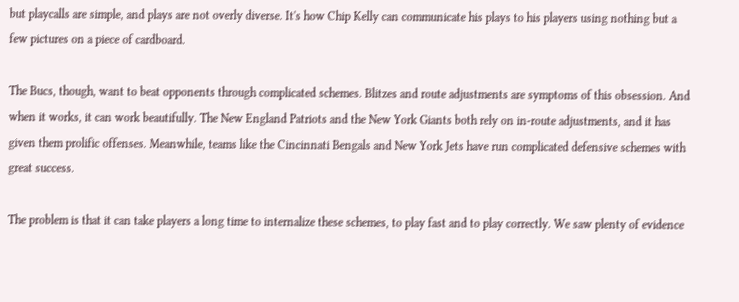but playcalls are simple, and plays are not overly diverse. It's how Chip Kelly can communicate his plays to his players using nothing but a few pictures on a piece of cardboard.

The Bucs, though, want to beat opponents through complicated schemes. Blitzes and route adjustments are symptoms of this obsession. And when it works, it can work beautifully. The New England Patriots and the New York Giants both rely on in-route adjustments, and it has given them prolific offenses. Meanwhile, teams like the Cincinnati Bengals and New York Jets have run complicated defensive schemes with great success.

The problem is that it can take players a long time to internalize these schemes, to play fast and to play correctly. We saw plenty of evidence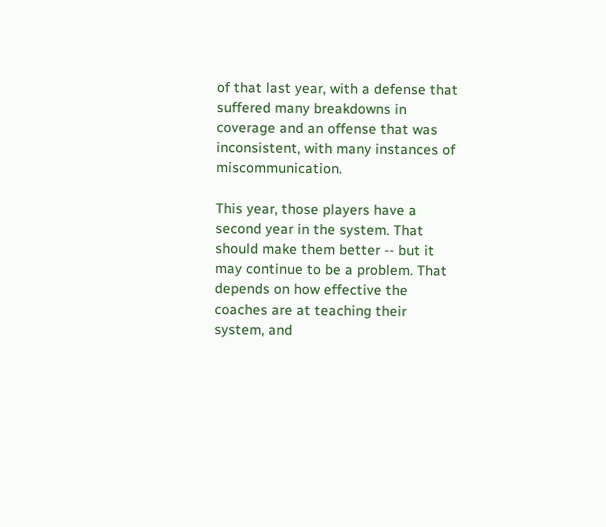of that last year, with a defense that suffered many breakdowns in coverage and an offense that was inconsistent, with many instances of miscommunication.

This year, those players have a second year in the system. That should make them better -- but it may continue to be a problem. That depends on how effective the coaches are at teaching their system, and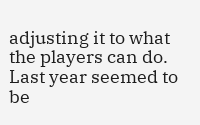adjusting it to what the players can do. Last year seemed to be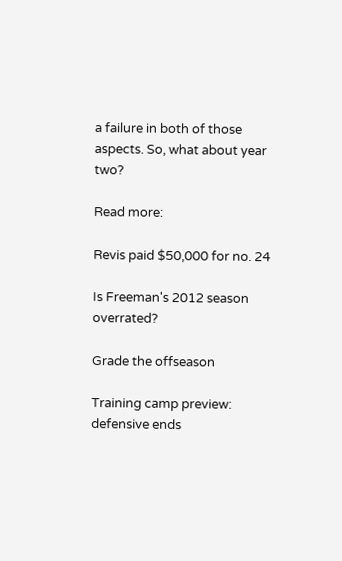a failure in both of those aspects. So, what about year two?

Read more:

Revis paid $50,000 for no. 24

Is Freeman's 2012 season overrated?

Grade the offseason

Training camp preview: defensive ends